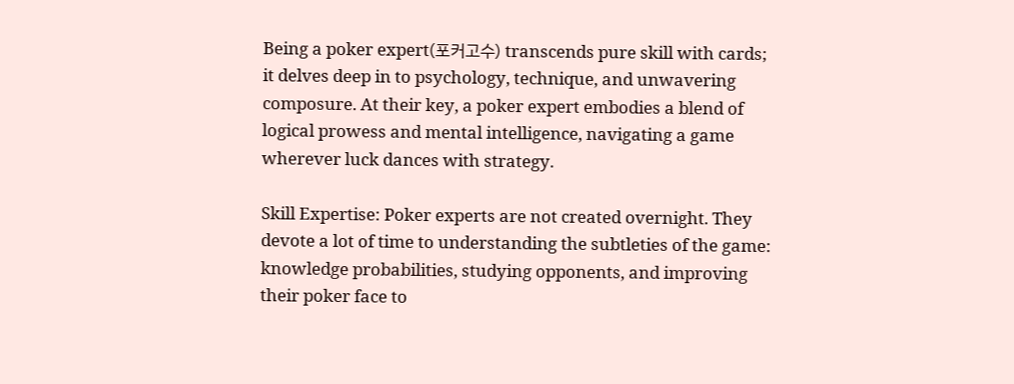Being a poker expert(포커고수) transcends pure skill with cards; it delves deep in to psychology, technique, and unwavering composure. At their key, a poker expert embodies a blend of logical prowess and mental intelligence, navigating a game wherever luck dances with strategy.

Skill Expertise: Poker experts are not created overnight. They devote a lot of time to understanding the subtleties of the game: knowledge probabilities, studying opponents, and improving their poker face to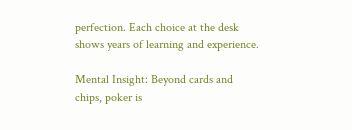perfection. Each choice at the desk shows years of learning and experience.

Mental Insight: Beyond cards and chips, poker is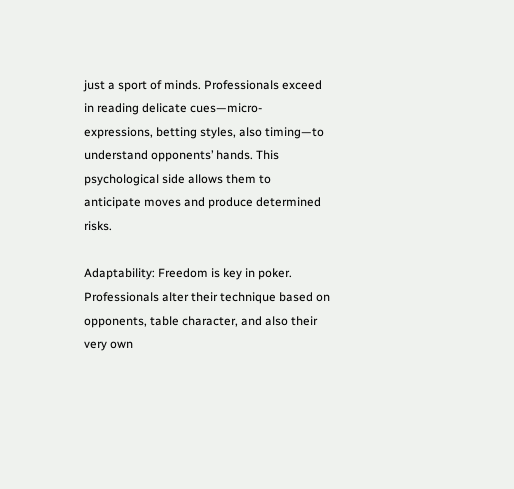just a sport of minds. Professionals exceed in reading delicate cues—micro-expressions, betting styles, also timing—to understand opponents’ hands. This psychological side allows them to anticipate moves and produce determined risks.

Adaptability: Freedom is key in poker. Professionals alter their technique based on opponents, table character, and also their very own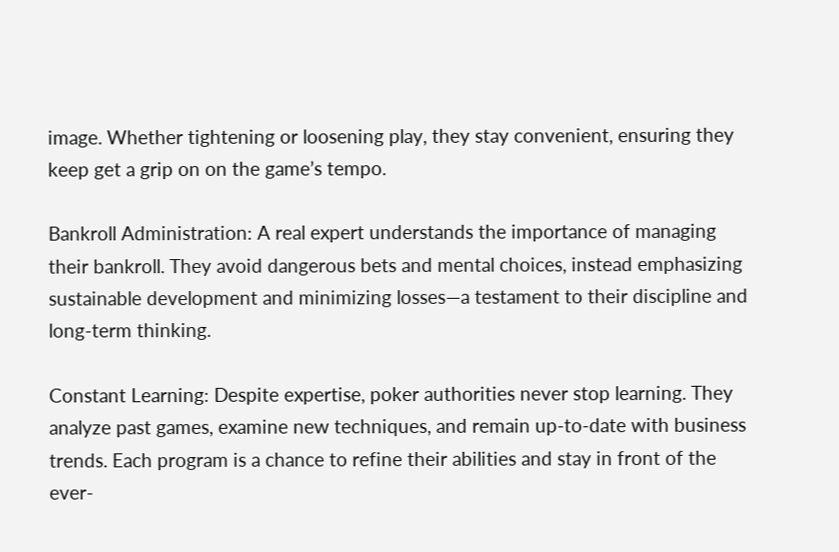image. Whether tightening or loosening play, they stay convenient, ensuring they keep get a grip on on the game’s tempo.

Bankroll Administration: A real expert understands the importance of managing their bankroll. They avoid dangerous bets and mental choices, instead emphasizing sustainable development and minimizing losses—a testament to their discipline and long-term thinking.

Constant Learning: Despite expertise, poker authorities never stop learning. They analyze past games, examine new techniques, and remain up-to-date with business trends. Each program is a chance to refine their abilities and stay in front of the ever-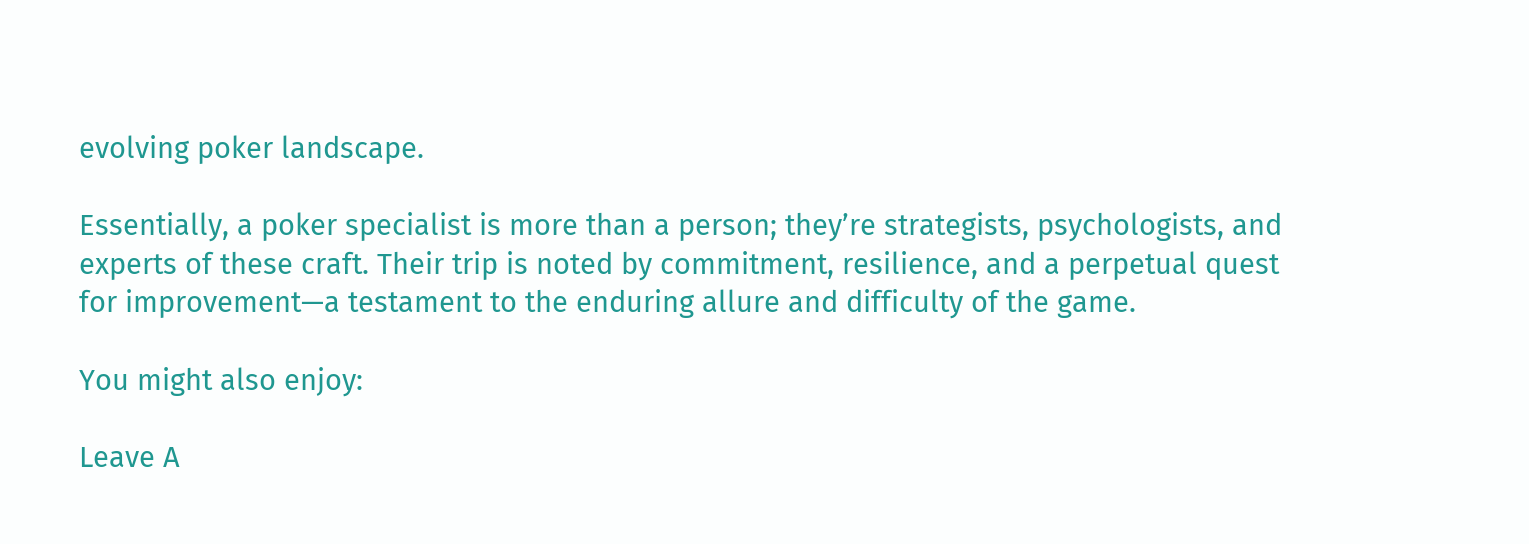evolving poker landscape.

Essentially, a poker specialist is more than a person; they’re strategists, psychologists, and experts of these craft. Their trip is noted by commitment, resilience, and a perpetual quest for improvement—a testament to the enduring allure and difficulty of the game.

You might also enjoy:

Leave A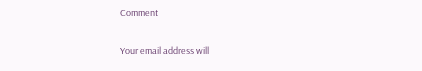Comment

Your email address will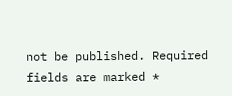not be published. Required fields are marked *